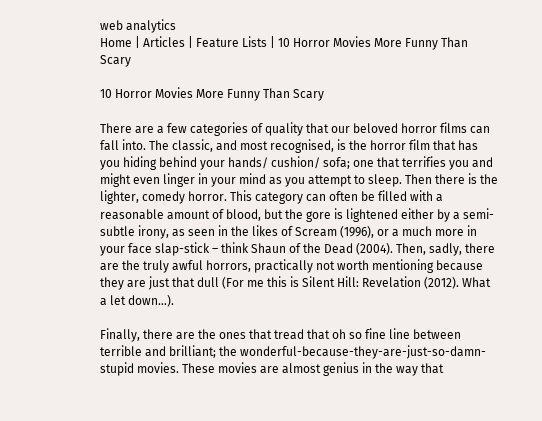web analytics
Home | Articles | Feature Lists | 10 Horror Movies More Funny Than Scary

10 Horror Movies More Funny Than Scary

There are a few categories of quality that our beloved horror films can fall into. The classic, and most recognised, is the horror film that has you hiding behind your hands/ cushion/ sofa; one that terrifies you and might even linger in your mind as you attempt to sleep. Then there is the lighter, comedy horror. This category can often be filled with a reasonable amount of blood, but the gore is lightened either by a semi-subtle irony, as seen in the likes of Scream (1996), or a much more in your face slap-stick – think Shaun of the Dead (2004). Then, sadly, there are the truly awful horrors, practically not worth mentioning because they are just that dull (For me this is Silent Hill: Revelation (2012). What a let down…).

Finally, there are the ones that tread that oh so fine line between terrible and brilliant; the wonderful-because-they-are-just-so-damn-stupid movies. These movies are almost genius in the way that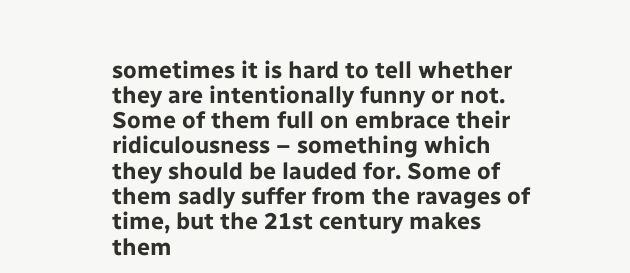sometimes it is hard to tell whether they are intentionally funny or not. Some of them full on embrace their ridiculousness – something which they should be lauded for. Some of them sadly suffer from the ravages of time, but the 21st century makes them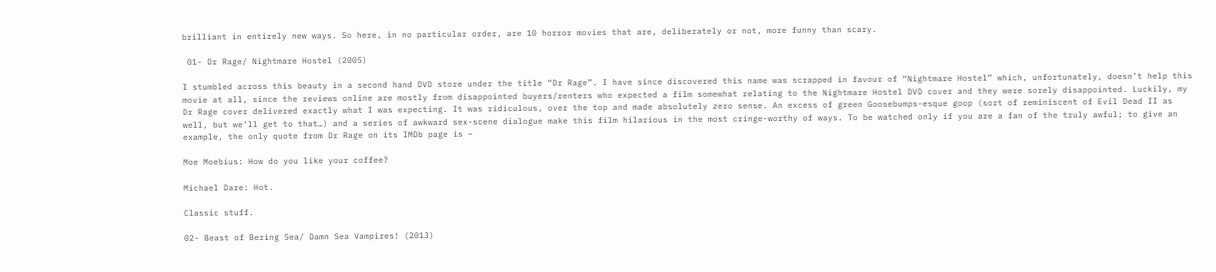brilliant in entirely new ways. So here, in no particular order, are 10 horror movies that are, deliberately or not, more funny than scary.

 01- Dr Rage/ Nightmare Hostel (2005)

I stumbled across this beauty in a second hand DVD store under the title “Dr Rage”. I have since discovered this name was scrapped in favour of “Nightmare Hostel” which, unfortunately, doesn’t help this movie at all, since the reviews online are mostly from disappointed buyers/renters who expected a film somewhat relating to the Nightmare Hostel DVD cover and they were sorely disappointed. Luckily, my Dr Rage cover delivered exactly what I was expecting. It was ridiculous, over the top and made absolutely zero sense. An excess of green Goosebumps-esque goop (sort of reminiscent of Evil Dead II as well, but we’ll get to that…) and a series of awkward sex-scene dialogue make this film hilarious in the most cringe-worthy of ways. To be watched only if you are a fan of the truly awful; to give an example, the only quote from Dr Rage on its IMDb page is –

Moe Moebius: How do you like your coffee?

Michael Dare: Hot.

Classic stuff.

02- Beast of Bering Sea/ Damn Sea Vampires! (2013)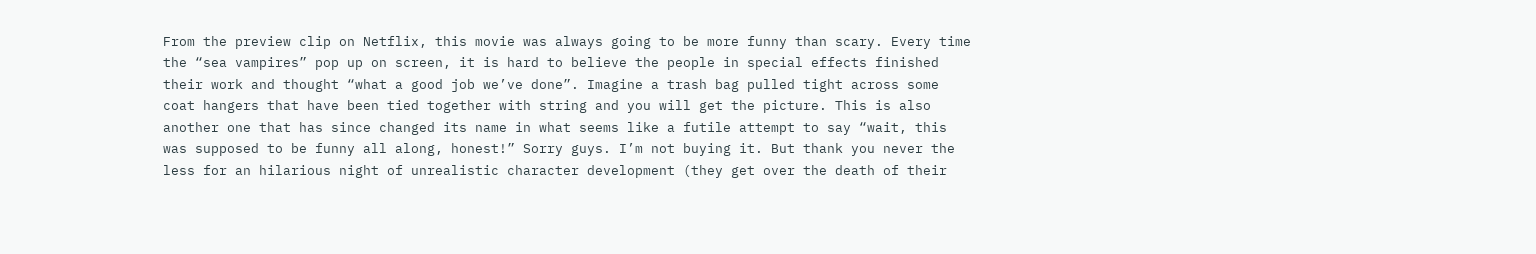From the preview clip on Netflix, this movie was always going to be more funny than scary. Every time the “sea vampires” pop up on screen, it is hard to believe the people in special effects finished their work and thought “what a good job we’ve done”. Imagine a trash bag pulled tight across some coat hangers that have been tied together with string and you will get the picture. This is also another one that has since changed its name in what seems like a futile attempt to say “wait, this was supposed to be funny all along, honest!” Sorry guys. I’m not buying it. But thank you never the less for an hilarious night of unrealistic character development (they get over the death of their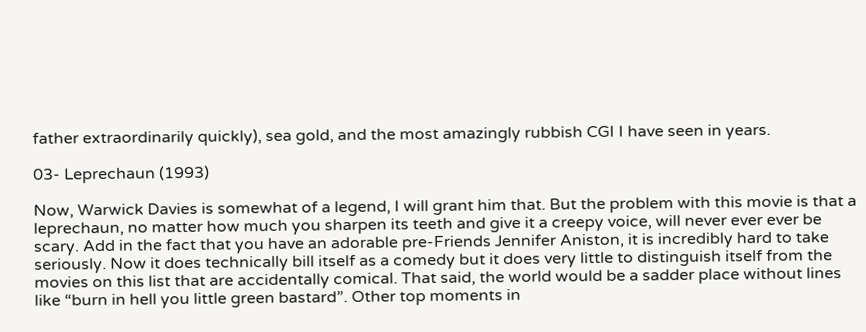father extraordinarily quickly), sea gold, and the most amazingly rubbish CGI I have seen in years.

03- Leprechaun (1993)

Now, Warwick Davies is somewhat of a legend, I will grant him that. But the problem with this movie is that a leprechaun, no matter how much you sharpen its teeth and give it a creepy voice, will never ever ever be scary. Add in the fact that you have an adorable pre-Friends Jennifer Aniston, it is incredibly hard to take seriously. Now it does technically bill itself as a comedy but it does very little to distinguish itself from the movies on this list that are accidentally comical. That said, the world would be a sadder place without lines like “burn in hell you little green bastard”. Other top moments in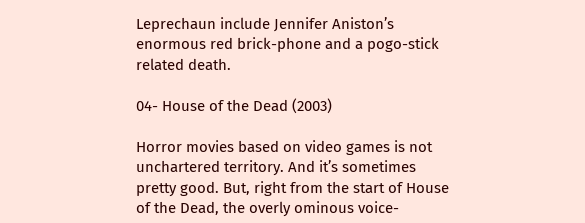Leprechaun include Jennifer Aniston’s enormous red brick-phone and a pogo-stick related death.

04- House of the Dead (2003)

Horror movies based on video games is not unchartered territory. And it’s sometimes pretty good. But, right from the start of House of the Dead, the overly ominous voice-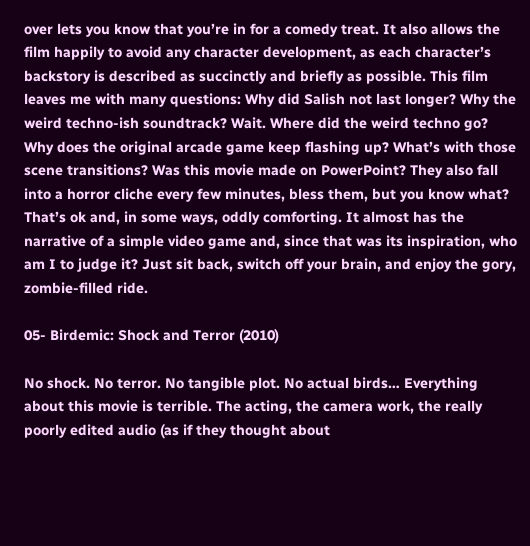over lets you know that you’re in for a comedy treat. It also allows the film happily to avoid any character development, as each character’s backstory is described as succinctly and briefly as possible. This film leaves me with many questions: Why did Salish not last longer? Why the weird techno-ish soundtrack? Wait. Where did the weird techno go? Why does the original arcade game keep flashing up? What’s with those scene transitions? Was this movie made on PowerPoint? They also fall into a horror cliche every few minutes, bless them, but you know what? That’s ok and, in some ways, oddly comforting. It almost has the narrative of a simple video game and, since that was its inspiration, who am I to judge it? Just sit back, switch off your brain, and enjoy the gory, zombie-filled ride.

05- Birdemic: Shock and Terror (2010)

No shock. No terror. No tangible plot. No actual birds… Everything about this movie is terrible. The acting, the camera work, the really poorly edited audio (as if they thought about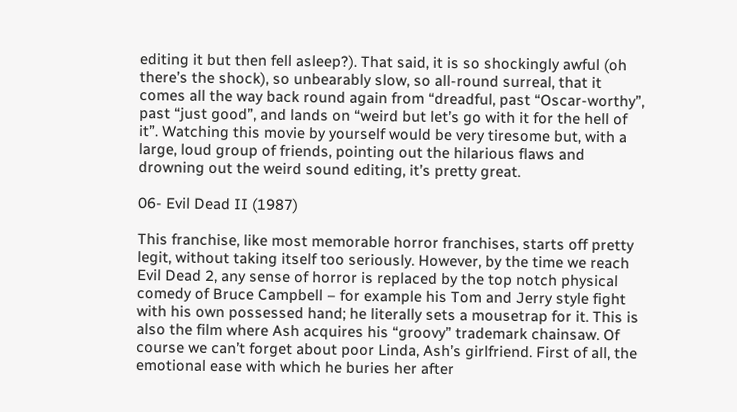editing it but then fell asleep?). That said, it is so shockingly awful (oh there’s the shock), so unbearably slow, so all-round surreal, that it comes all the way back round again from “dreadful, past “Oscar-worthy”, past “just good”, and lands on “weird but let’s go with it for the hell of it”. Watching this movie by yourself would be very tiresome but, with a large, loud group of friends, pointing out the hilarious flaws and drowning out the weird sound editing, it’s pretty great.

06- Evil Dead II (1987)

This franchise, like most memorable horror franchises, starts off pretty legit, without taking itself too seriously. However, by the time we reach Evil Dead 2, any sense of horror is replaced by the top notch physical comedy of Bruce Campbell – for example his Tom and Jerry style fight with his own possessed hand; he literally sets a mousetrap for it. This is also the film where Ash acquires his “groovy” trademark chainsaw. Of course we can’t forget about poor Linda, Ash’s girlfriend. First of all, the emotional ease with which he buries her after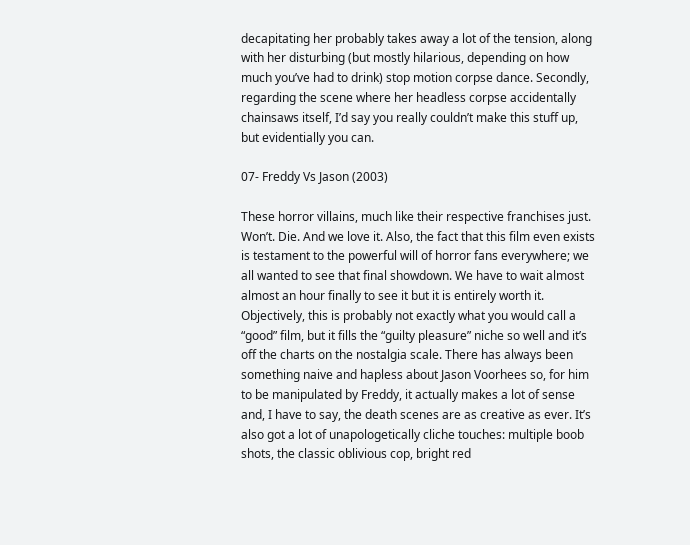decapitating her probably takes away a lot of the tension, along with her disturbing (but mostly hilarious, depending on how much you’ve had to drink) stop motion corpse dance. Secondly, regarding the scene where her headless corpse accidentally chainsaws itself, I’d say you really couldn’t make this stuff up, but evidentially you can.

07- Freddy Vs Jason (2003)

These horror villains, much like their respective franchises just. Won’t. Die. And we love it. Also, the fact that this film even exists is testament to the powerful will of horror fans everywhere; we all wanted to see that final showdown. We have to wait almost almost an hour finally to see it but it is entirely worth it. Objectively, this is probably not exactly what you would call a “good” film, but it fills the “guilty pleasure” niche so well and it’s off the charts on the nostalgia scale. There has always been something naive and hapless about Jason Voorhees so, for him to be manipulated by Freddy, it actually makes a lot of sense and, I have to say, the death scenes are as creative as ever. It’s also got a lot of unapologetically cliche touches: multiple boob shots, the classic oblivious cop, bright red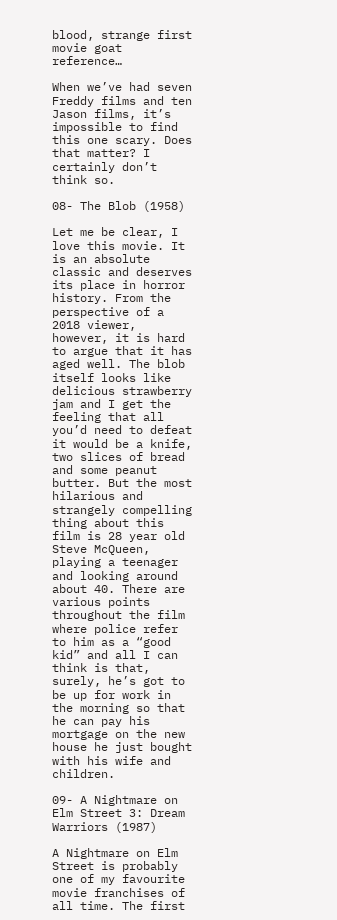blood, strange first movie goat reference…

When we’ve had seven Freddy films and ten Jason films, it’s impossible to find this one scary. Does that matter? I certainly don’t think so.

08- The Blob (1958)

Let me be clear, I love this movie. It is an absolute classic and deserves its place in horror history. From the perspective of a 2018 viewer, however, it is hard to argue that it has aged well. The blob itself looks like delicious strawberry jam and I get the feeling that all you’d need to defeat it would be a knife, two slices of bread and some peanut butter. But the most hilarious and strangely compelling thing about this film is 28 year old Steve McQueen, playing a teenager and looking around about 40. There are various points throughout the film where police refer to him as a “good kid” and all I can think is that, surely, he’s got to be up for work in the morning so that he can pay his mortgage on the new house he just bought with his wife and children.

09- A Nightmare on Elm Street 3: Dream Warriors (1987)

A Nightmare on Elm Street is probably one of my favourite movie franchises of all time. The first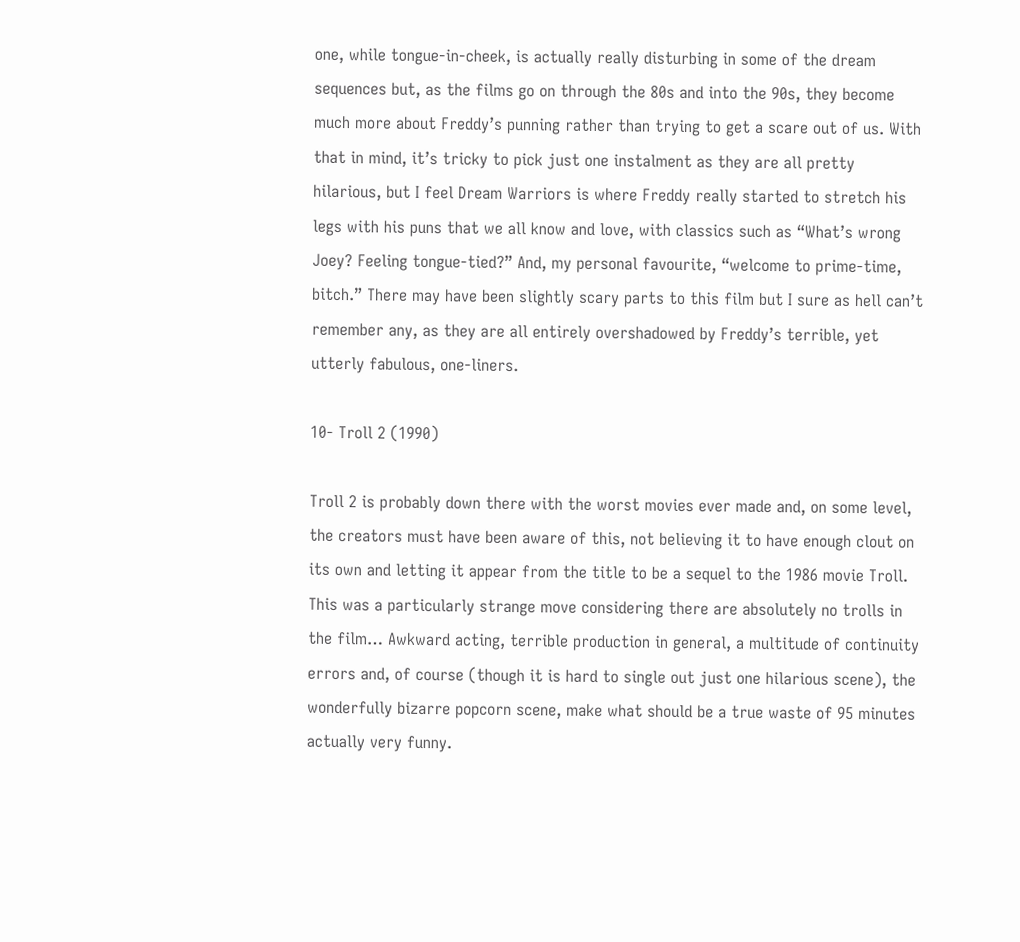one, while tongue-in-cheek, is actually really disturbing in some of the dream sequences but, as the films go on through the 80s and into the 90s, they become much more about Freddy’s punning rather than trying to get a scare out of us. With that in mind, it’s tricky to pick just one instalment as they are all pretty hilarious, but I feel Dream Warriors is where Freddy really started to stretch his legs with his puns that we all know and love, with classics such as “What’s wrong Joey? Feeling tongue-tied?” And, my personal favourite, “welcome to prime-time, bitch.” There may have been slightly scary parts to this film but I sure as hell can’t remember any, as they are all entirely overshadowed by Freddy’s terrible, yet utterly fabulous, one-liners.

10- Troll 2 (1990)

Troll 2 is probably down there with the worst movies ever made and, on some level, the creators must have been aware of this, not believing it to have enough clout on its own and letting it appear from the title to be a sequel to the 1986 movie Troll. This was a particularly strange move considering there are absolutely no trolls in the film… Awkward acting, terrible production in general, a multitude of continuity errors and, of course (though it is hard to single out just one hilarious scene), the wonderfully bizarre popcorn scene, make what should be a true waste of 95 minutes actually very funny.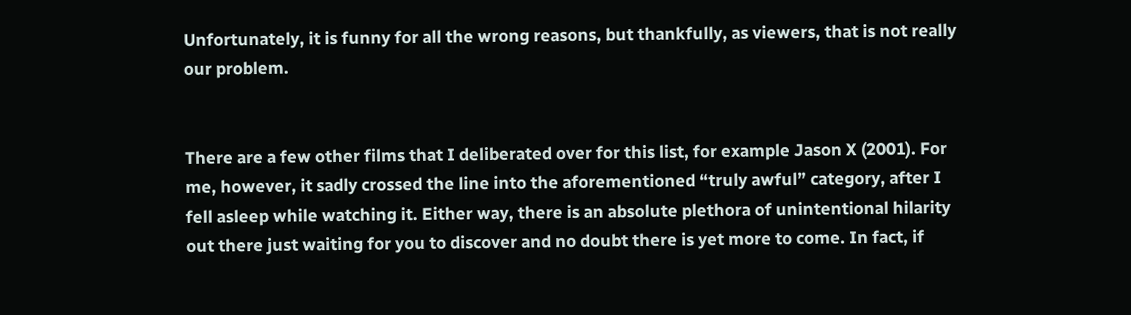Unfortunately, it is funny for all the wrong reasons, but thankfully, as viewers, that is not really our problem.


There are a few other films that I deliberated over for this list, for example Jason X (2001). For me, however, it sadly crossed the line into the aforementioned “truly awful” category, after I fell asleep while watching it. Either way, there is an absolute plethora of unintentional hilarity out there just waiting for you to discover and no doubt there is yet more to come. In fact, if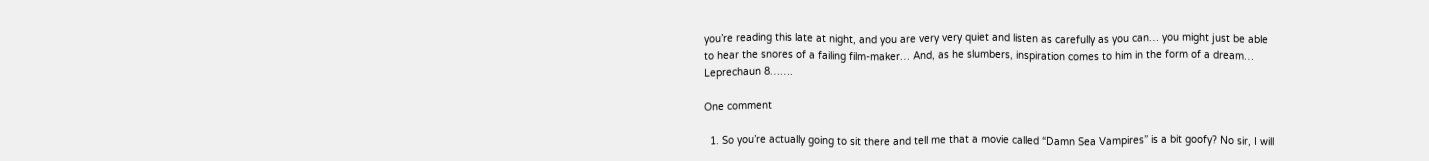you’re reading this late at night, and you are very very quiet and listen as carefully as you can… you might just be able to hear the snores of a failing film-maker… And, as he slumbers, inspiration comes to him in the form of a dream… Leprechaun 8…….

One comment

  1. So you’re actually going to sit there and tell me that a movie called “Damn Sea Vampires” is a bit goofy? No sir, I will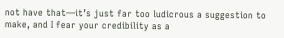not have that—it’s just far too ludicrous a suggestion to make, and I fear your credibility as a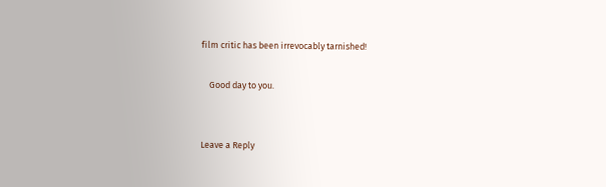film critic has been irrevocably tarnished!

    Good day to you.


Leave a Reply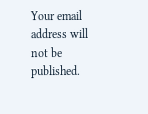Your email address will not be published.